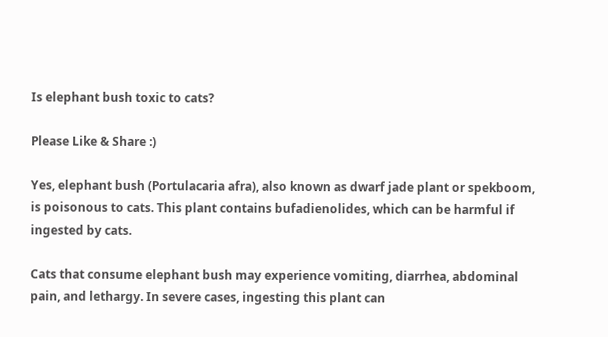Is elephant bush toxic to cats?

Please Like & Share :)

Yes, elephant bush (Portulacaria afra), also known as dwarf jade plant or spekboom, is poisonous to cats. This plant contains bufadienolides, which can be harmful if ingested by cats.

Cats that consume elephant bush may experience vomiting, diarrhea, abdominal pain, and lethargy. In severe cases, ingesting this plant can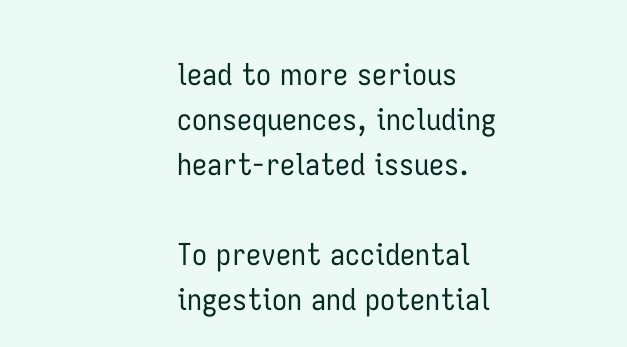lead to more serious consequences, including heart-related issues.

To prevent accidental ingestion and potential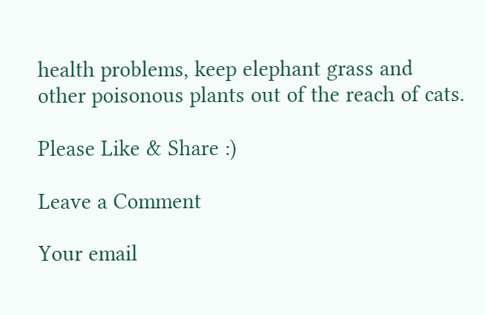health problems, keep elephant grass and other poisonous plants out of the reach of cats.

Please Like & Share :)

Leave a Comment

Your email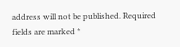address will not be published. Required fields are marked *